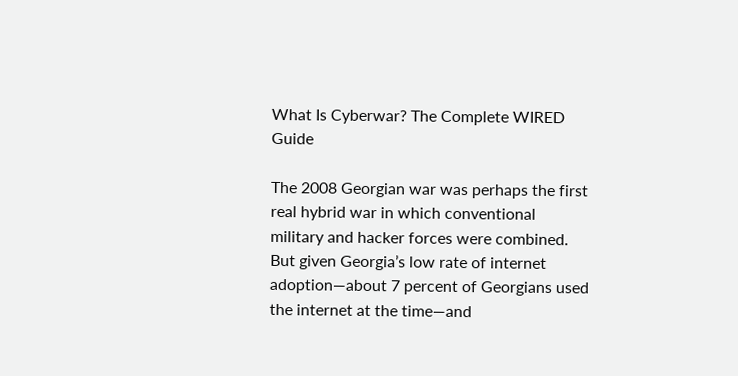What Is Cyberwar? The Complete WIRED Guide

The 2008 Georgian war was perhaps the first real hybrid war in which conventional military and hacker forces were combined. But given Georgia’s low rate of internet adoption—about 7 percent of Georgians used the internet at the time—and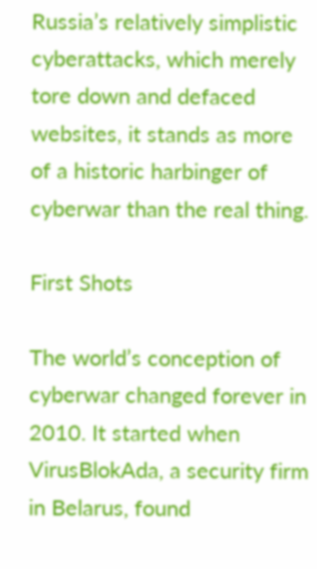Russia’s relatively simplistic cyberattacks, which merely tore down and defaced websites, it stands as more of a historic harbinger of cyberwar than the real thing.

First Shots

The world’s conception of cyberwar changed forever in 2010. It started when VirusBlokAda, a security firm in Belarus, found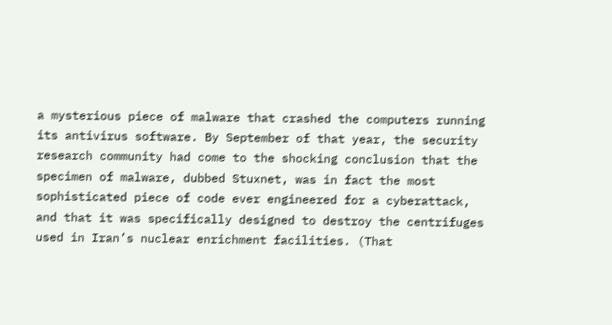a mysterious piece of malware that crashed the computers running its antivirus software. By September of that year, the security research community had come to the shocking conclusion that the specimen of malware, dubbed Stuxnet, was in fact the most sophisticated piece of code ever engineered for a cyberattack, and that it was specifically designed to destroy the centrifuges used in Iran’s nuclear enrichment facilities. (That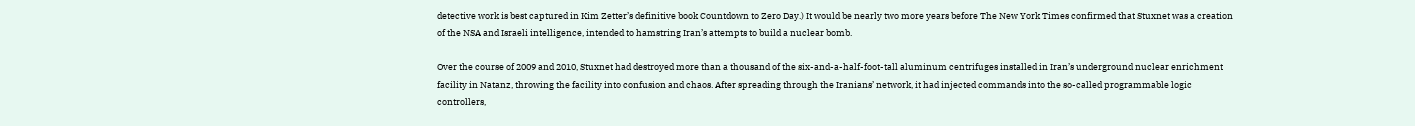detective work is best captured in Kim Zetter’s definitive book Countdown to Zero Day.) It would be nearly two more years before The New York Times confirmed that Stuxnet was a creation of the NSA and Israeli intelligence, intended to hamstring Iran’s attempts to build a nuclear bomb.

Over the course of 2009 and 2010, Stuxnet had destroyed more than a thousand of the six-and-a-half-foot-tall aluminum centrifuges installed in Iran’s underground nuclear enrichment facility in Natanz, throwing the facility into confusion and chaos. After spreading through the Iranians’ network, it had injected commands into the so-called programmable logic controllers,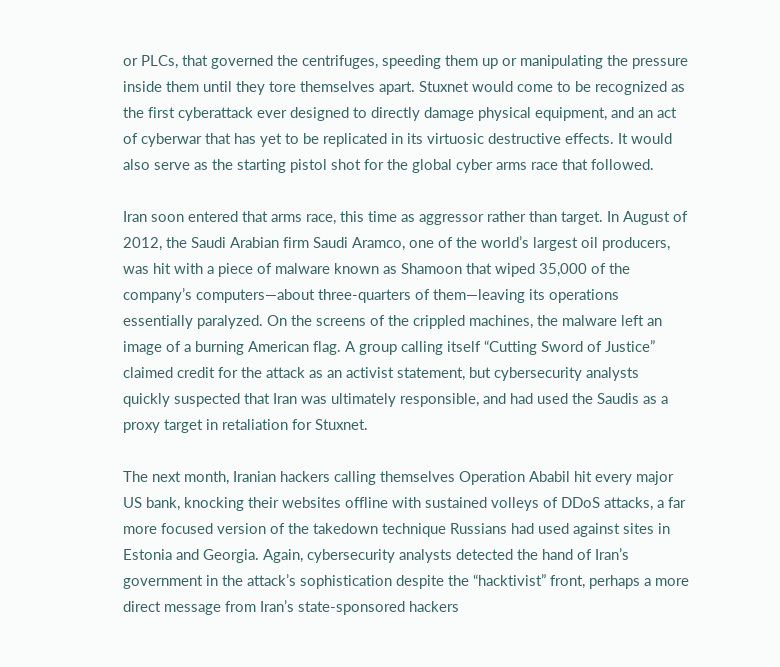or PLCs, that governed the centrifuges, speeding them up or manipulating the pressure inside them until they tore themselves apart. Stuxnet would come to be recognized as the first cyberattack ever designed to directly damage physical equipment, and an act of cyberwar that has yet to be replicated in its virtuosic destructive effects. It would also serve as the starting pistol shot for the global cyber arms race that followed.

Iran soon entered that arms race, this time as aggressor rather than target. In August of 2012, the Saudi Arabian firm Saudi Aramco, one of the world’s largest oil producers, was hit with a piece of malware known as Shamoon that wiped 35,000 of the company’s computers—about three-quarters of them—leaving its operations essentially paralyzed. On the screens of the crippled machines, the malware left an image of a burning American flag. A group calling itself “Cutting Sword of Justice” claimed credit for the attack as an activist statement, but cybersecurity analysts quickly suspected that Iran was ultimately responsible, and had used the Saudis as a proxy target in retaliation for Stuxnet.

The next month, Iranian hackers calling themselves Operation Ababil hit every major US bank, knocking their websites offline with sustained volleys of DDoS attacks, a far more focused version of the takedown technique Russians had used against sites in Estonia and Georgia. Again, cybersecurity analysts detected the hand of Iran’s government in the attack’s sophistication despite the “hacktivist” front, perhaps a more direct message from Iran’s state-sponsored hackers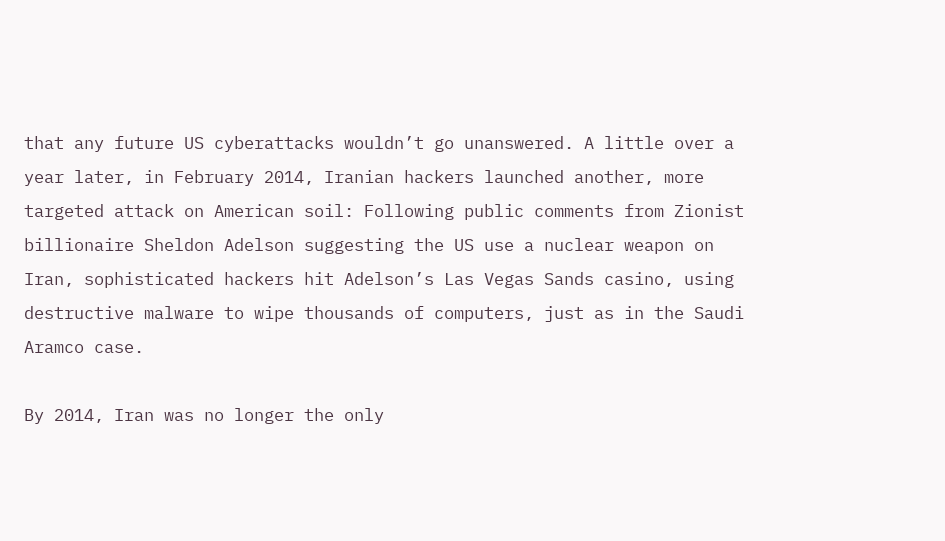that any future US cyberattacks wouldn’t go unanswered. A little over a year later, in February 2014, Iranian hackers launched another, more targeted attack on American soil: Following public comments from Zionist billionaire Sheldon Adelson suggesting the US use a nuclear weapon on Iran, sophisticated hackers hit Adelson’s Las Vegas Sands casino, using destructive malware to wipe thousands of computers, just as in the Saudi Aramco case.

By 2014, Iran was no longer the only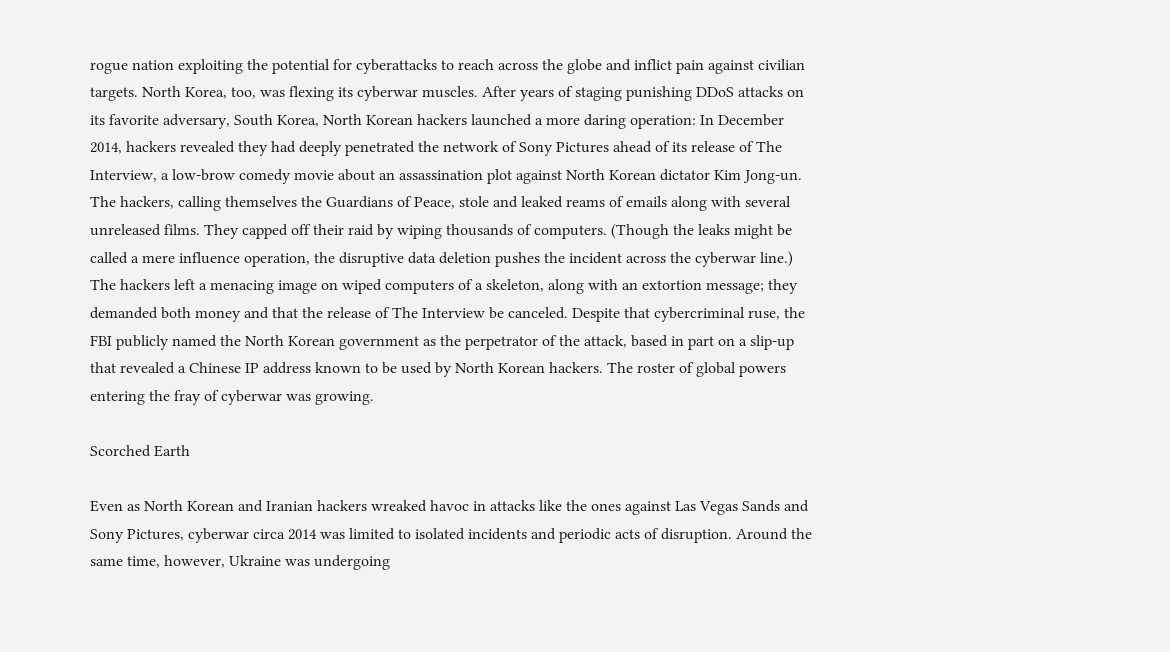rogue nation exploiting the potential for cyberattacks to reach across the globe and inflict pain against civilian targets. North Korea, too, was flexing its cyberwar muscles. After years of staging punishing DDoS attacks on its favorite adversary, South Korea, North Korean hackers launched a more daring operation: In December 2014, hackers revealed they had deeply penetrated the network of Sony Pictures ahead of its release of The Interview, a low-brow comedy movie about an assassination plot against North Korean dictator Kim Jong-un. The hackers, calling themselves the Guardians of Peace, stole and leaked reams of emails along with several unreleased films. They capped off their raid by wiping thousands of computers. (Though the leaks might be called a mere influence operation, the disruptive data deletion pushes the incident across the cyberwar line.) The hackers left a menacing image on wiped computers of a skeleton, along with an extortion message; they demanded both money and that the release of The Interview be canceled. Despite that cybercriminal ruse, the FBI publicly named the North Korean government as the perpetrator of the attack, based in part on a slip-up that revealed a Chinese IP address known to be used by North Korean hackers. The roster of global powers entering the fray of cyberwar was growing.

Scorched Earth

Even as North Korean and Iranian hackers wreaked havoc in attacks like the ones against Las Vegas Sands and Sony Pictures, cyberwar circa 2014 was limited to isolated incidents and periodic acts of disruption. Around the same time, however, Ukraine was undergoing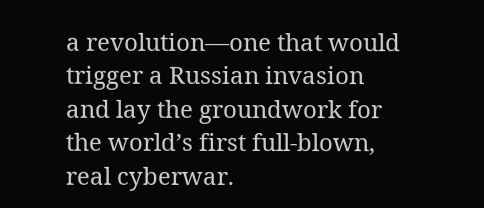a revolution—one that would trigger a Russian invasion and lay the groundwork for the world’s first full-blown, real cyberwar.